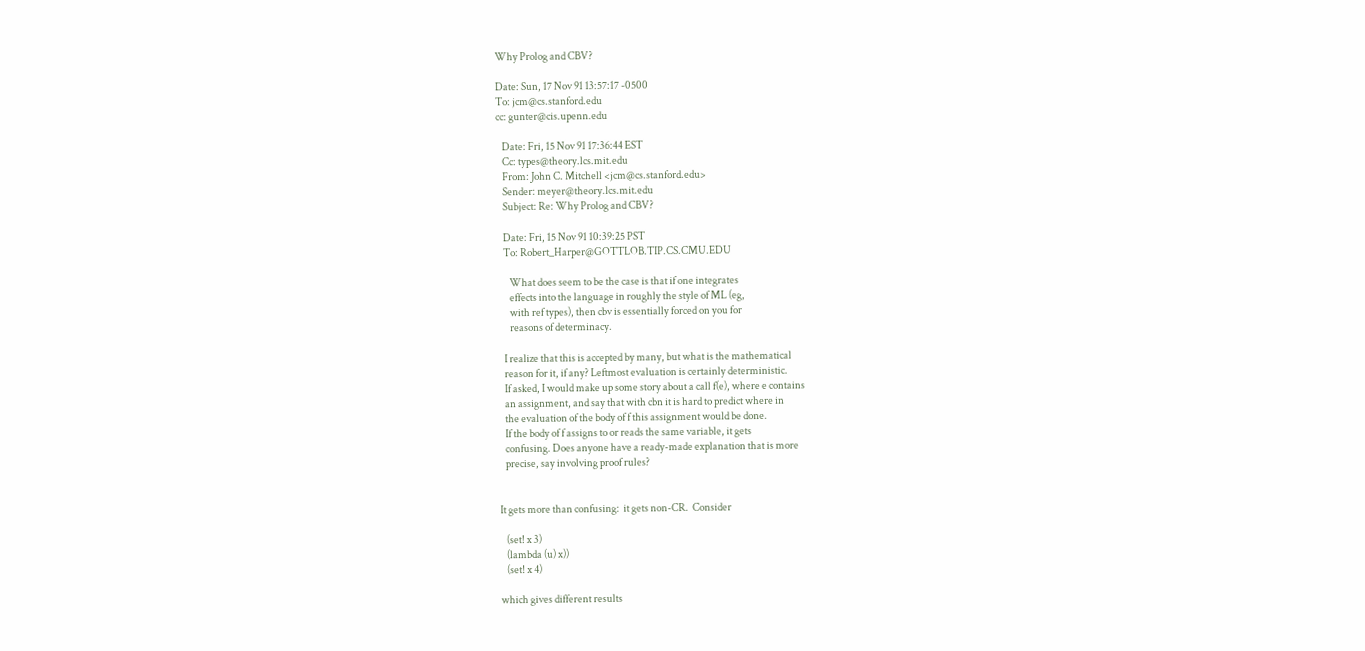Why Prolog and CBV?

Date: Sun, 17 Nov 91 13:57:17 -0500
To: jcm@cs.stanford.edu
cc: gunter@cis.upenn.edu

   Date: Fri, 15 Nov 91 17:36:44 EST
   Cc: types@theory.lcs.mit.edu
   From: John C. Mitchell <jcm@cs.stanford.edu>
   Sender: meyer@theory.lcs.mit.edu
   Subject: Re: Why Prolog and CBV?

   Date: Fri, 15 Nov 91 10:39:25 PST
   To: Robert_Harper@GOTTLOB.TIP.CS.CMU.EDU

      What does seem to be the case is that if one integrates
      effects into the language in roughly the style of ML (eg,
      with ref types), then cbv is essentially forced on you for
      reasons of determinacy.

   I realize that this is accepted by many, but what is the mathematical
   reason for it, if any? Leftmost evaluation is certainly deterministic.
   If asked, I would make up some story about a call f(e), where e contains
   an assignment, and say that with cbn it is hard to predict where in
   the evaluation of the body of f this assignment would be done.
   If the body of f assigns to or reads the same variable, it gets
   confusing. Does anyone have a ready-made explanation that is more
   precise, say involving proof rules?


It gets more than confusing:  it gets non-CR.  Consider

   (set! x 3)
   (lambda (u) x))
   (set! x 4)

which gives different results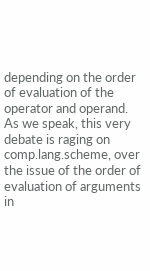depending on the order of evaluation of the
operator and operand.  As we speak, this very debate is raging on
comp.lang.scheme, over the issue of the order of evaluation of arguments in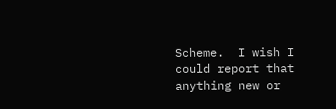Scheme.  I wish I could report that anything new or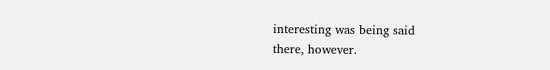interesting was being said
there, however.